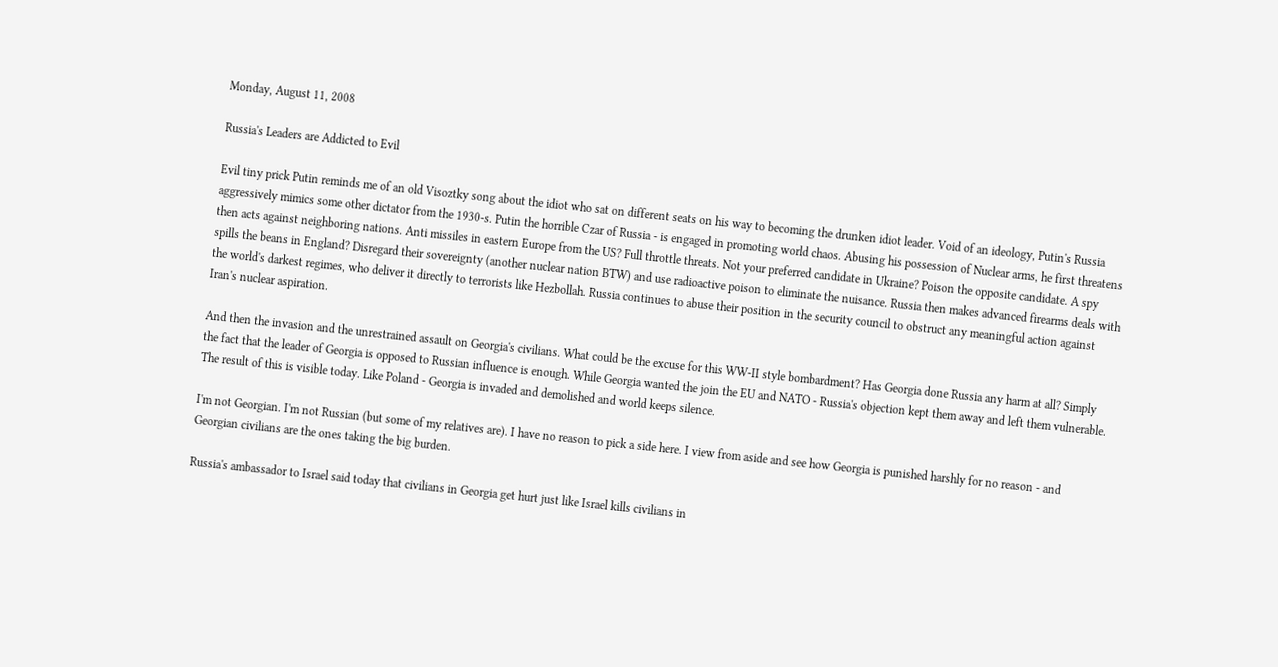Monday, August 11, 2008

Russia's Leaders are Addicted to Evil

Evil tiny prick Putin reminds me of an old Visoztky song about the idiot who sat on different seats on his way to becoming the drunken idiot leader. Void of an ideology, Putin's Russia aggressively mimics some other dictator from the 1930-s. Putin the horrible Czar of Russia - is engaged in promoting world chaos. Abusing his possession of Nuclear arms, he first threatens then acts against neighboring nations. Anti missiles in eastern Europe from the US? Full throttle threats. Not your preferred candidate in Ukraine? Poison the opposite candidate. A spy spills the beans in England? Disregard their sovereignty (another nuclear nation BTW) and use radioactive poison to eliminate the nuisance. Russia then makes advanced firearms deals with the world's darkest regimes, who deliver it directly to terrorists like Hezbollah. Russia continues to abuse their position in the security council to obstruct any meaningful action against Iran's nuclear aspiration.

And then the invasion and the unrestrained assault on Georgia's civilians. What could be the excuse for this WW-II style bombardment? Has Georgia done Russia any harm at all? Simply the fact that the leader of Georgia is opposed to Russian influence is enough. While Georgia wanted the join the EU and NATO - Russia's objection kept them away and left them vulnerable. The result of this is visible today. Like Poland - Georgia is invaded and demolished and world keeps silence.

I'm not Georgian. I'm not Russian (but some of my relatives are). I have no reason to pick a side here. I view from aside and see how Georgia is punished harshly for no reason - and Georgian civilians are the ones taking the big burden.

Russia's ambassador to Israel said today that civilians in Georgia get hurt just like Israel kills civilians in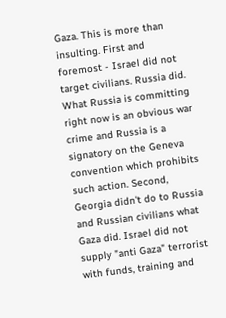Gaza. This is more than insulting. First and foremost - Israel did not target civilians. Russia did. What Russia is committing right now is an obvious war crime and Russia is a signatory on the Geneva convention which prohibits such action. Second, Georgia didn't do to Russia and Russian civilians what Gaza did. Israel did not supply "anti Gaza" terrorist with funds, training and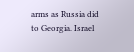arms as Russia did to Georgia. Israel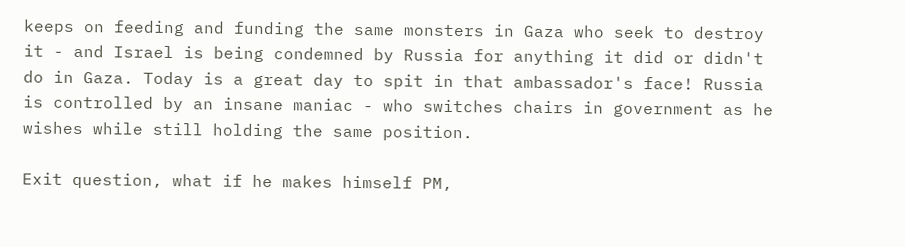keeps on feeding and funding the same monsters in Gaza who seek to destroy it - and Israel is being condemned by Russia for anything it did or didn't do in Gaza. Today is a great day to spit in that ambassador's face! Russia is controlled by an insane maniac - who switches chairs in government as he wishes while still holding the same position.

Exit question, what if he makes himself PM,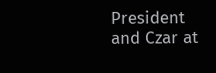President and Czar at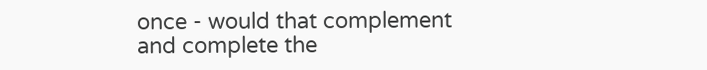once - would that complement and complete the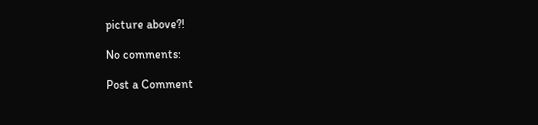picture above?!

No comments:

Post a Comment